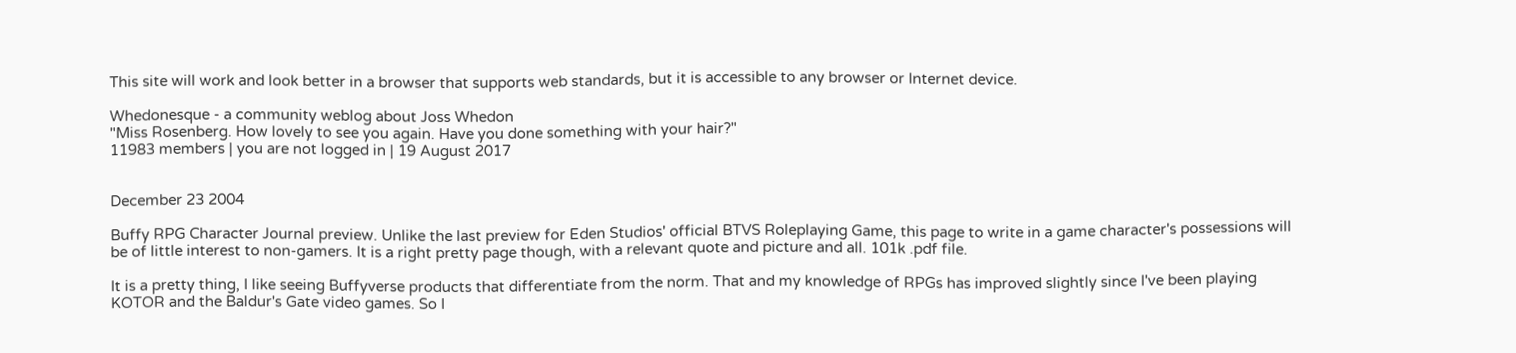This site will work and look better in a browser that supports web standards, but it is accessible to any browser or Internet device.

Whedonesque - a community weblog about Joss Whedon
"Miss Rosenberg. How lovely to see you again. Have you done something with your hair?"
11983 members | you are not logged in | 19 August 2017


December 23 2004

Buffy RPG Character Journal preview. Unlike the last preview for Eden Studios' official BTVS Roleplaying Game, this page to write in a game character's possessions will be of little interest to non-gamers. It is a right pretty page though, with a relevant quote and picture and all. 101k .pdf file.

It is a pretty thing, I like seeing Buffyverse products that differentiate from the norm. That and my knowledge of RPGs has improved slightly since I've been playing KOTOR and the Baldur's Gate video games. So I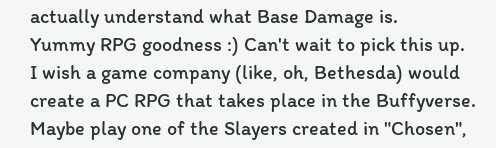actually understand what Base Damage is.
Yummy RPG goodness :) Can't wait to pick this up.
I wish a game company (like, oh, Bethesda) would create a PC RPG that takes place in the Buffyverse. Maybe play one of the Slayers created in "Chosen",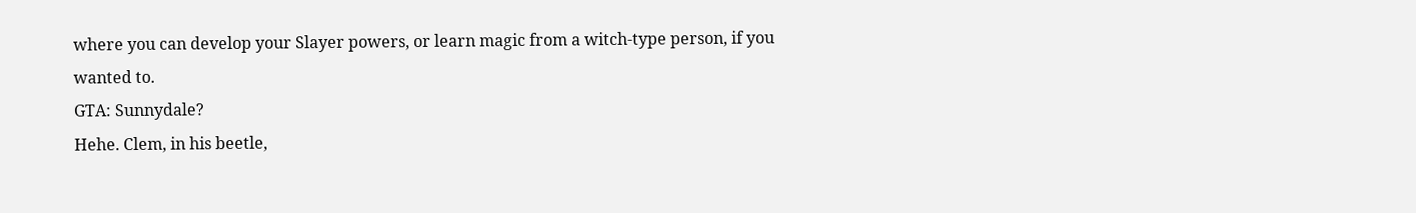where you can develop your Slayer powers, or learn magic from a witch-type person, if you wanted to.
GTA: Sunnydale?
Hehe. Clem, in his beetle,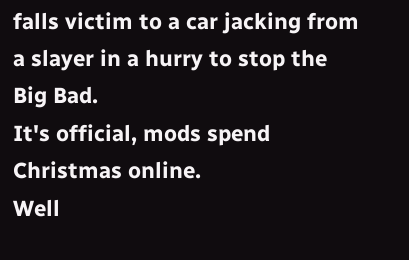falls victim to a car jacking from a slayer in a hurry to stop the Big Bad.
It's official, mods spend Christmas online.
Well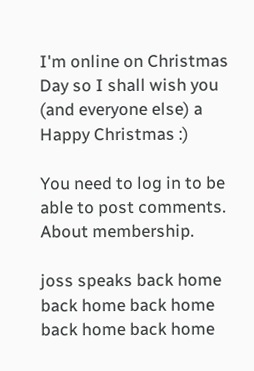I'm online on Christmas Day so I shall wish you (and everyone else) a Happy Christmas :)

You need to log in to be able to post comments.
About membership.

joss speaks back home back home back home back home back home